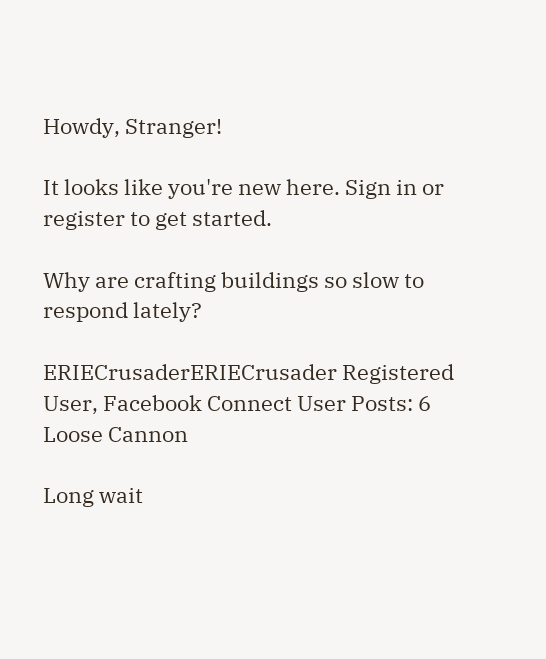Howdy, Stranger!

It looks like you're new here. Sign in or register to get started.

Why are crafting buildings so slow to respond lately?

ERIECrusaderERIECrusader Registered User, Facebook Connect User Posts: 6 Loose Cannon

Long wait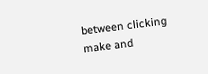between clicking make and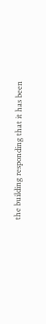the building responding that it has been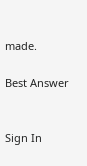made.

Best Answer


Sign In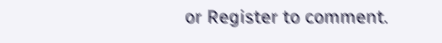or Register to comment.